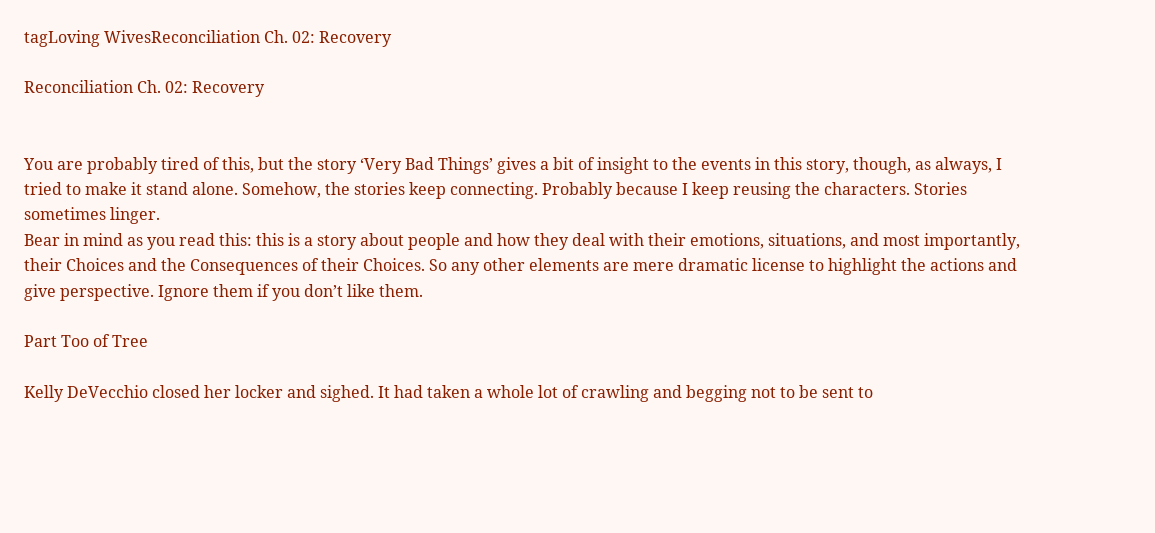tagLoving WivesReconciliation Ch. 02: Recovery

Reconciliation Ch. 02: Recovery


You are probably tired of this, but the story ‘Very Bad Things’ gives a bit of insight to the events in this story, though, as always, I tried to make it stand alone. Somehow, the stories keep connecting. Probably because I keep reusing the characters. Stories sometimes linger.
Bear in mind as you read this: this is a story about people and how they deal with their emotions, situations, and most importantly, their Choices and the Consequences of their Choices. So any other elements are mere dramatic license to highlight the actions and give perspective. Ignore them if you don’t like them.

Part Too of Tree

Kelly DeVecchio closed her locker and sighed. It had taken a whole lot of crawling and begging not to be sent to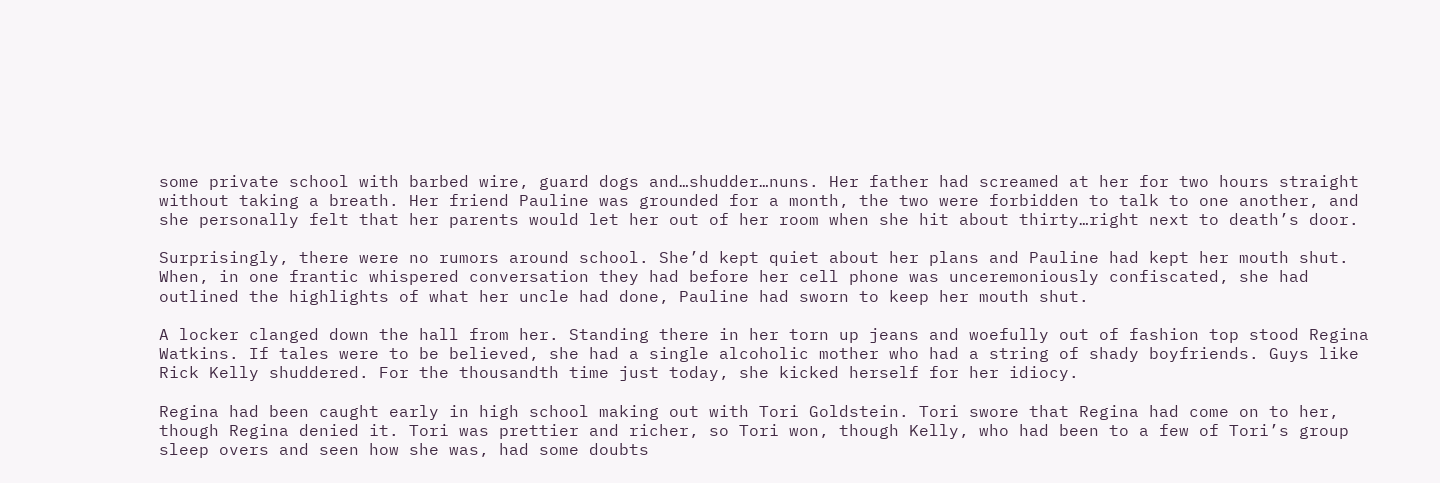some private school with barbed wire, guard dogs and…shudder…nuns. Her father had screamed at her for two hours straight without taking a breath. Her friend Pauline was grounded for a month, the two were forbidden to talk to one another, and she personally felt that her parents would let her out of her room when she hit about thirty…right next to death’s door.

Surprisingly, there were no rumors around school. She’d kept quiet about her plans and Pauline had kept her mouth shut. When, in one frantic whispered conversation they had before her cell phone was unceremoniously confiscated, she had outlined the highlights of what her uncle had done, Pauline had sworn to keep her mouth shut.

A locker clanged down the hall from her. Standing there in her torn up jeans and woefully out of fashion top stood Regina Watkins. If tales were to be believed, she had a single alcoholic mother who had a string of shady boyfriends. Guys like Rick Kelly shuddered. For the thousandth time just today, she kicked herself for her idiocy.

Regina had been caught early in high school making out with Tori Goldstein. Tori swore that Regina had come on to her, though Regina denied it. Tori was prettier and richer, so Tori won, though Kelly, who had been to a few of Tori’s group sleep overs and seen how she was, had some doubts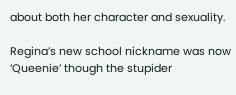about both her character and sexuality.

Regina’s new school nickname was now ‘Queenie’ though the stupider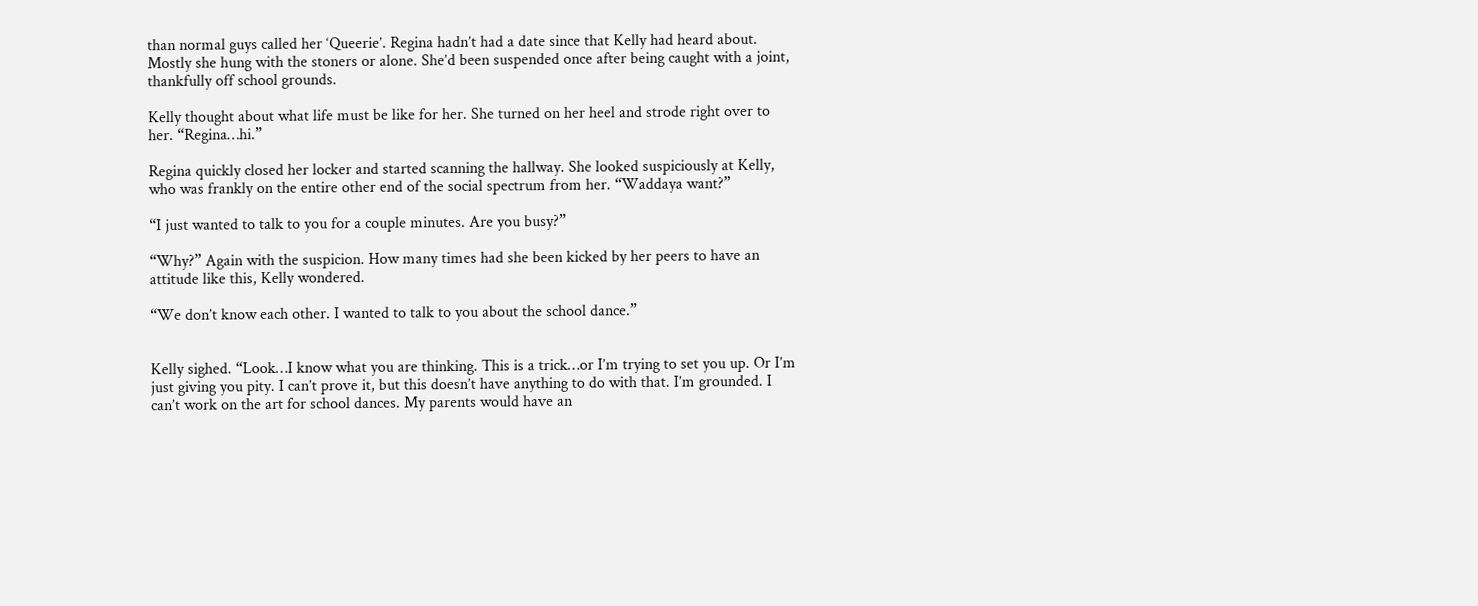than normal guys called her ‘Queerie’. Regina hadn’t had a date since that Kelly had heard about. Mostly she hung with the stoners or alone. She’d been suspended once after being caught with a joint, thankfully off school grounds.

Kelly thought about what life must be like for her. She turned on her heel and strode right over to her. “Regina…hi.”

Regina quickly closed her locker and started scanning the hallway. She looked suspiciously at Kelly, who was frankly on the entire other end of the social spectrum from her. “Waddaya want?”

“I just wanted to talk to you for a couple minutes. Are you busy?”

“Why?” Again with the suspicion. How many times had she been kicked by her peers to have an attitude like this, Kelly wondered.

“We don’t know each other. I wanted to talk to you about the school dance.”


Kelly sighed. “Look…I know what you are thinking. This is a trick…or I’m trying to set you up. Or I’m just giving you pity. I can’t prove it, but this doesn’t have anything to do with that. I’m grounded. I can’t work on the art for school dances. My parents would have an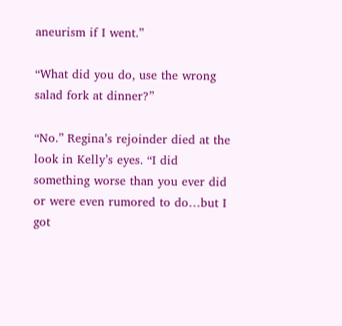aneurism if I went.”

“What did you do, use the wrong salad fork at dinner?”

“No.” Regina’s rejoinder died at the look in Kelly’s eyes. “I did something worse than you ever did or were even rumored to do…but I got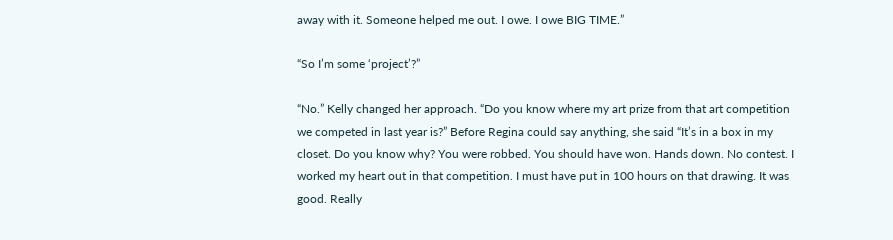away with it. Someone helped me out. I owe. I owe BIG TIME.”

“So I’m some ‘project’?”

“No.” Kelly changed her approach. “Do you know where my art prize from that art competition we competed in last year is?” Before Regina could say anything, she said “It’s in a box in my closet. Do you know why? You were robbed. You should have won. Hands down. No contest. I worked my heart out in that competition. I must have put in 100 hours on that drawing. It was good. Really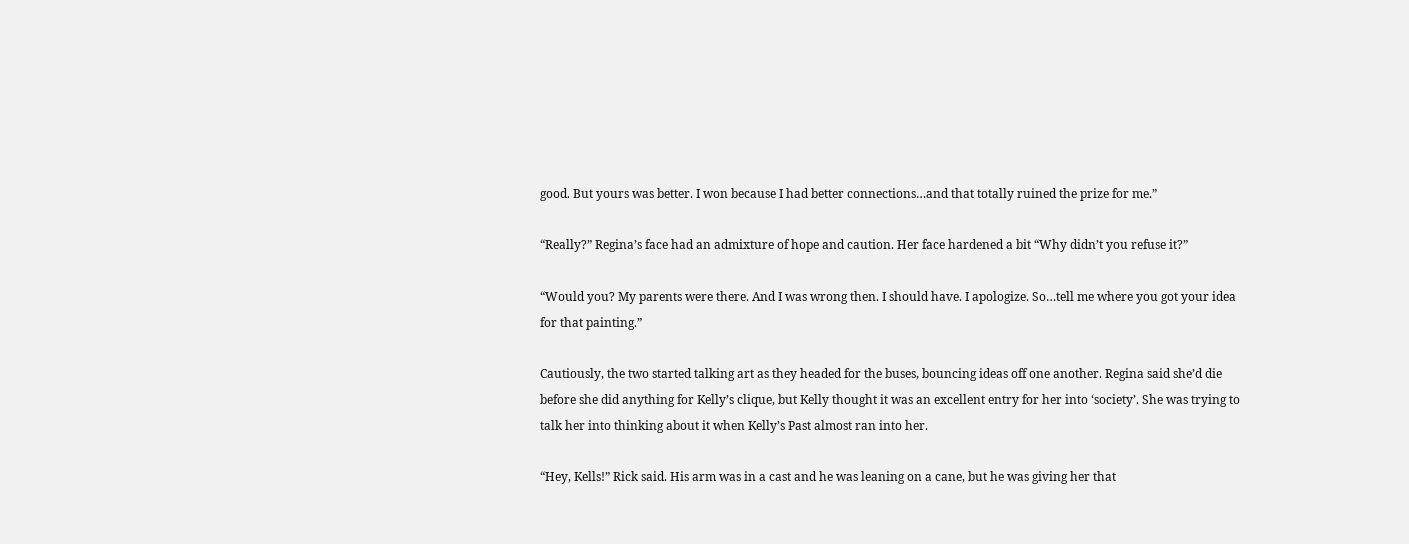good. But yours was better. I won because I had better connections…and that totally ruined the prize for me.”

“Really?” Regina’s face had an admixture of hope and caution. Her face hardened a bit “Why didn’t you refuse it?”

“Would you? My parents were there. And I was wrong then. I should have. I apologize. So…tell me where you got your idea for that painting.”

Cautiously, the two started talking art as they headed for the buses, bouncing ideas off one another. Regina said she’d die before she did anything for Kelly’s clique, but Kelly thought it was an excellent entry for her into ‘society’. She was trying to talk her into thinking about it when Kelly’s Past almost ran into her.

“Hey, Kells!” Rick said. His arm was in a cast and he was leaning on a cane, but he was giving her that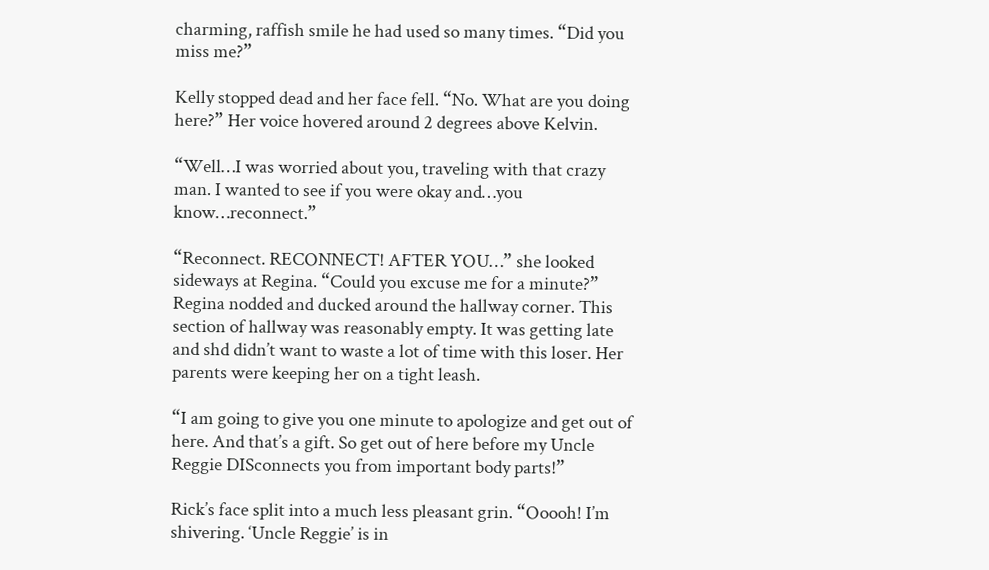charming, raffish smile he had used so many times. “Did you miss me?”

Kelly stopped dead and her face fell. “No. What are you doing here?” Her voice hovered around 2 degrees above Kelvin.

“Well…I was worried about you, traveling with that crazy man. I wanted to see if you were okay and…you know…reconnect.”

“Reconnect. RECONNECT! AFTER YOU…” she looked sideways at Regina. “Could you excuse me for a minute?” Regina nodded and ducked around the hallway corner. This section of hallway was reasonably empty. It was getting late and shd didn’t want to waste a lot of time with this loser. Her parents were keeping her on a tight leash.

“I am going to give you one minute to apologize and get out of here. And that’s a gift. So get out of here before my Uncle Reggie DISconnects you from important body parts!”

Rick’s face split into a much less pleasant grin. “Ooooh! I’m shivering. ‘Uncle Reggie’ is in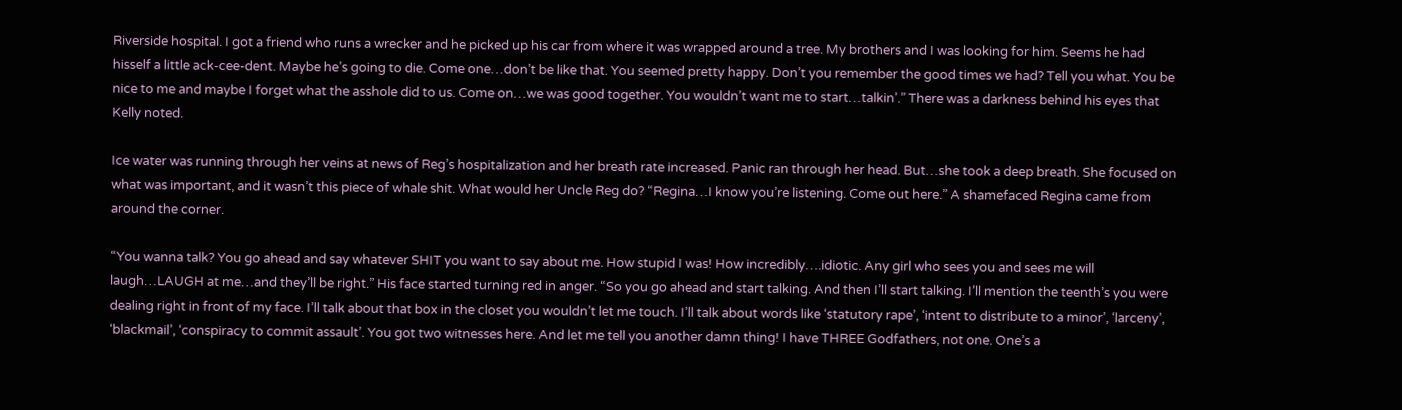Riverside hospital. I got a friend who runs a wrecker and he picked up his car from where it was wrapped around a tree. My brothers and I was looking for him. Seems he had hisself a little ack-cee-dent. Maybe he’s going to die. Come one…don’t be like that. You seemed pretty happy. Don’t you remember the good times we had? Tell you what. You be nice to me and maybe I forget what the asshole did to us. Come on…we was good together. You wouldn’t want me to start…talkin’.” There was a darkness behind his eyes that Kelly noted.

Ice water was running through her veins at news of Reg’s hospitalization and her breath rate increased. Panic ran through her head. But…she took a deep breath. She focused on what was important, and it wasn’t this piece of whale shit. What would her Uncle Reg do? “Regina…I know you’re listening. Come out here.” A shamefaced Regina came from around the corner.

“You wanna talk? You go ahead and say whatever SHIT you want to say about me. How stupid I was! How incredibly….idiotic. Any girl who sees you and sees me will laugh…LAUGH at me…and they’ll be right.” His face started turning red in anger. “So you go ahead and start talking. And then I’ll start talking. I’ll mention the teenth’s you were dealing right in front of my face. I’ll talk about that box in the closet you wouldn’t let me touch. I’ll talk about words like ‘statutory rape’, ‘intent to distribute to a minor’, ‘larceny’, ‘blackmail’, ‘conspiracy to commit assault’. You got two witnesses here. And let me tell you another damn thing! I have THREE Godfathers, not one. One’s a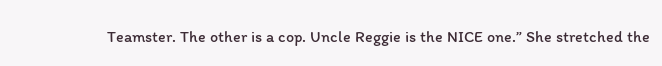Teamster. The other is a cop. Uncle Reggie is the NICE one.” She stretched the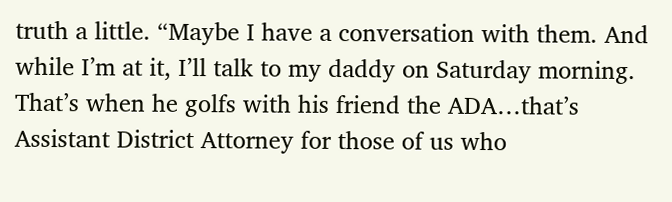truth a little. “Maybe I have a conversation with them. And while I’m at it, I’ll talk to my daddy on Saturday morning. That’s when he golfs with his friend the ADA…that’s Assistant District Attorney for those of us who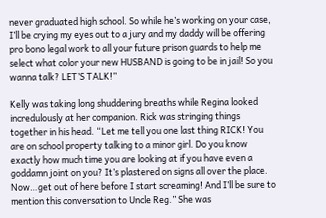never graduated high school. So while he’s working on your case, I’ll be crying my eyes out to a jury and my daddy will be offering pro bono legal work to all your future prison guards to help me select what color your new HUSBAND is going to be in jail! So you wanna talk? LET’S TALK!”

Kelly was taking long shuddering breaths while Regina looked incredulously at her companion. Rick was stringing things together in his head. “Let me tell you one last thing RICK! You are on school property talking to a minor girl. Do you know exactly how much time you are looking at if you have even a goddamn joint on you? It’s plastered on signs all over the place. Now…get out of here before I start screaming! And I’ll be sure to mention this conversation to Uncle Reg.” She was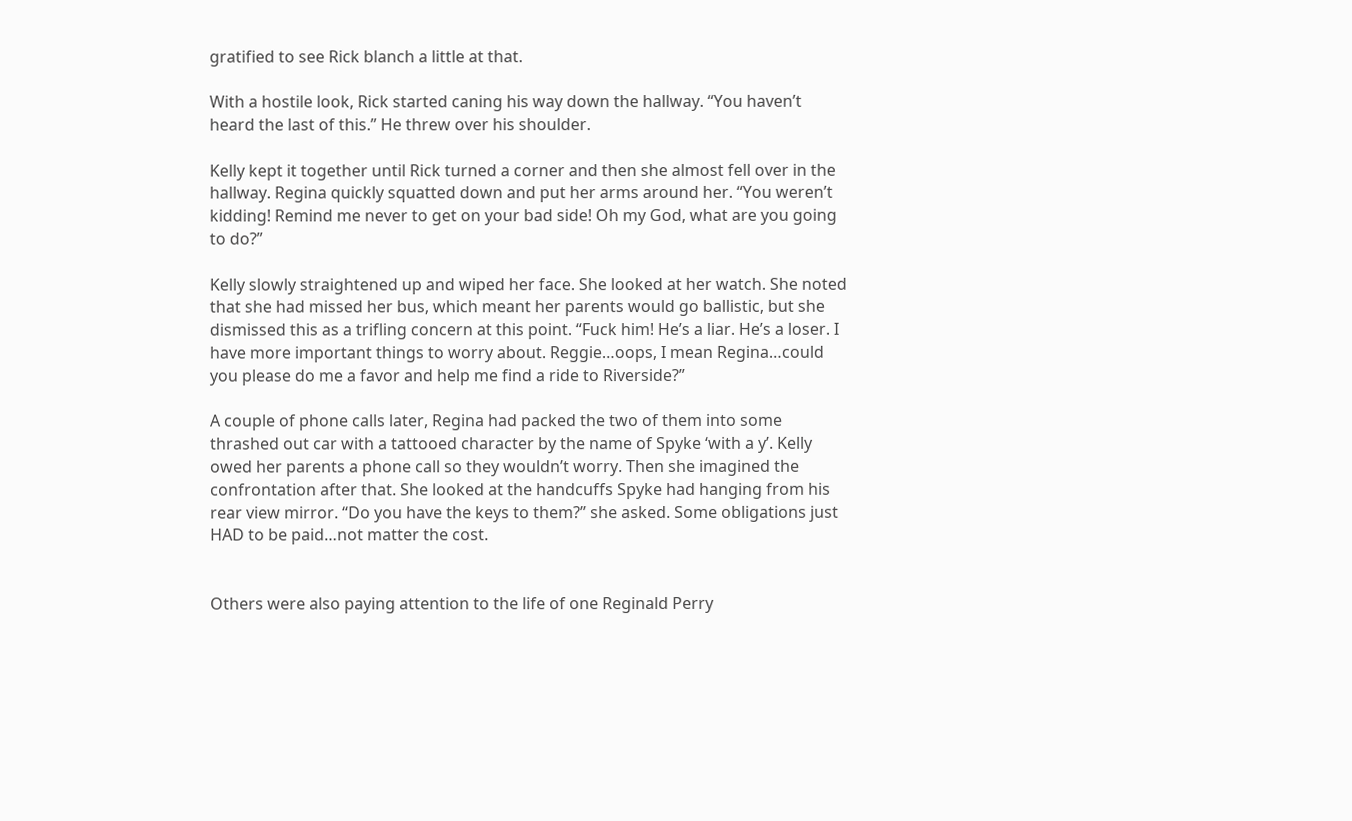gratified to see Rick blanch a little at that.

With a hostile look, Rick started caning his way down the hallway. “You haven’t heard the last of this.” He threw over his shoulder.

Kelly kept it together until Rick turned a corner and then she almost fell over in the hallway. Regina quickly squatted down and put her arms around her. “You weren’t kidding! Remind me never to get on your bad side! Oh my God, what are you going to do?”

Kelly slowly straightened up and wiped her face. She looked at her watch. She noted that she had missed her bus, which meant her parents would go ballistic, but she dismissed this as a trifling concern at this point. “Fuck him! He’s a liar. He’s a loser. I have more important things to worry about. Reggie…oops, I mean Regina…could you please do me a favor and help me find a ride to Riverside?”

A couple of phone calls later, Regina had packed the two of them into some thrashed out car with a tattooed character by the name of Spyke ‘with a y’. Kelly owed her parents a phone call so they wouldn’t worry. Then she imagined the confrontation after that. She looked at the handcuffs Spyke had hanging from his rear view mirror. “Do you have the keys to them?” she asked. Some obligations just HAD to be paid…not matter the cost.


Others were also paying attention to the life of one Reginald Perry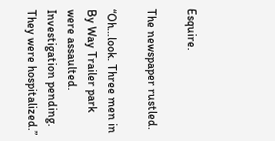Esquire.

The newspaper rustled.

“Oh…look. Three men in By Way Trailer park were assaulted. Investigation pending. They were hospitalized.”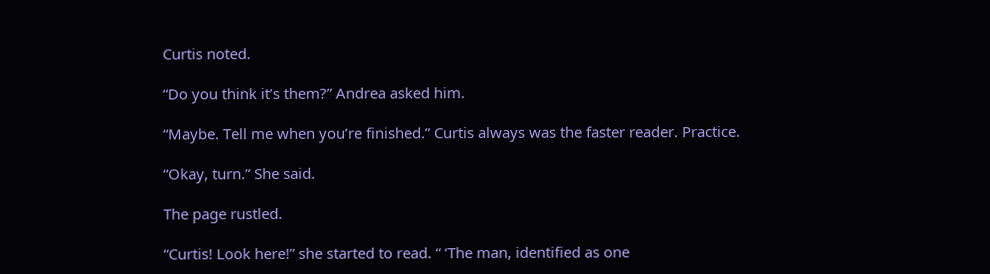Curtis noted.

“Do you think it’s them?” Andrea asked him.

“Maybe. Tell me when you’re finished.” Curtis always was the faster reader. Practice.

“Okay, turn.” She said.

The page rustled.

“Curtis! Look here!” she started to read. “ ‘The man, identified as one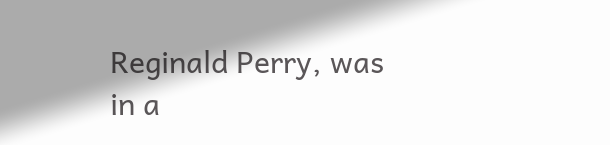Reginald Perry, was in a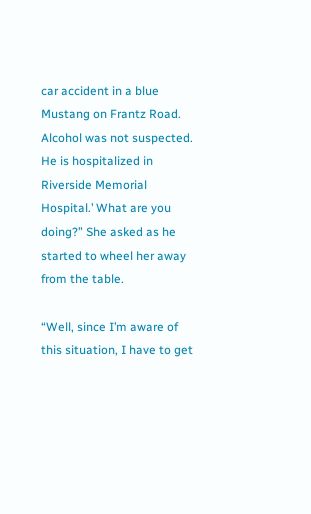car accident in a blue Mustang on Frantz Road. Alcohol was not suspected. He is hospitalized in Riverside Memorial Hospital.’ What are you doing?” She asked as he started to wheel her away from the table.

“Well, since I’m aware of this situation, I have to get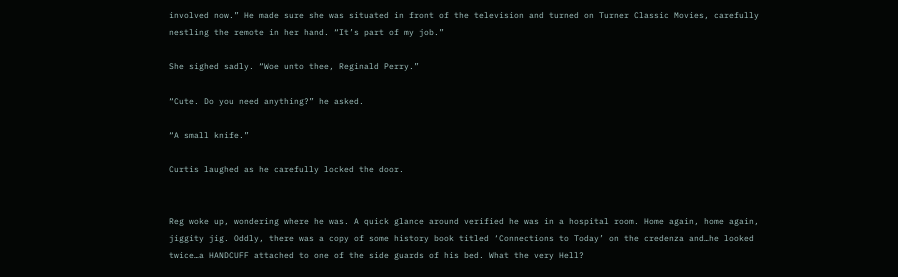involved now.” He made sure she was situated in front of the television and turned on Turner Classic Movies, carefully nestling the remote in her hand. “It’s part of my job.”

She sighed sadly. “Woe unto thee, Reginald Perry.”

“Cute. Do you need anything?” he asked.

“A small knife.”

Curtis laughed as he carefully locked the door.


Reg woke up, wondering where he was. A quick glance around verified he was in a hospital room. Home again, home again, jiggity jig. Oddly, there was a copy of some history book titled ‘Connections to Today’ on the credenza and…he looked twice…a HANDCUFF attached to one of the side guards of his bed. What the very Hell?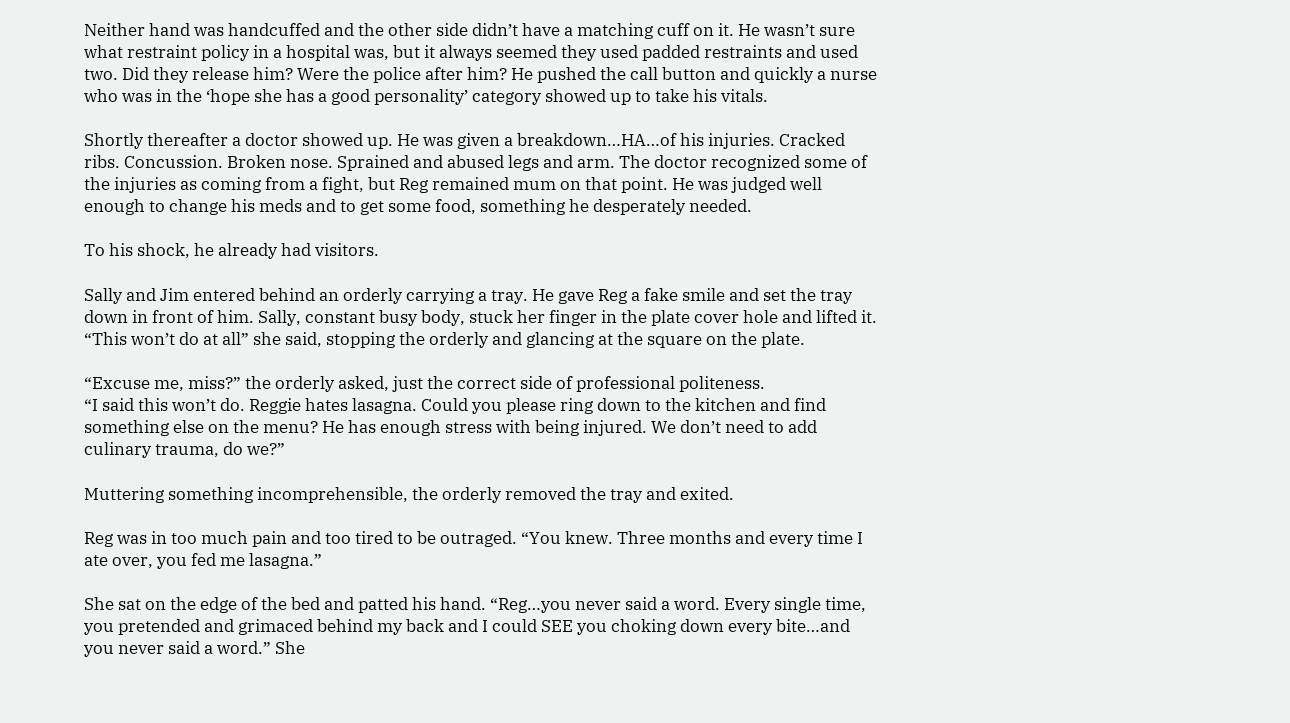Neither hand was handcuffed and the other side didn’t have a matching cuff on it. He wasn’t sure what restraint policy in a hospital was, but it always seemed they used padded restraints and used two. Did they release him? Were the police after him? He pushed the call button and quickly a nurse who was in the ‘hope she has a good personality’ category showed up to take his vitals.

Shortly thereafter a doctor showed up. He was given a breakdown…HA…of his injuries. Cracked ribs. Concussion. Broken nose. Sprained and abused legs and arm. The doctor recognized some of the injuries as coming from a fight, but Reg remained mum on that point. He was judged well enough to change his meds and to get some food, something he desperately needed.

To his shock, he already had visitors.

Sally and Jim entered behind an orderly carrying a tray. He gave Reg a fake smile and set the tray down in front of him. Sally, constant busy body, stuck her finger in the plate cover hole and lifted it. “This won’t do at all” she said, stopping the orderly and glancing at the square on the plate.

“Excuse me, miss?” the orderly asked, just the correct side of professional politeness.
“I said this won’t do. Reggie hates lasagna. Could you please ring down to the kitchen and find something else on the menu? He has enough stress with being injured. We don’t need to add culinary trauma, do we?”

Muttering something incomprehensible, the orderly removed the tray and exited.

Reg was in too much pain and too tired to be outraged. “You knew. Three months and every time I ate over, you fed me lasagna.”

She sat on the edge of the bed and patted his hand. “Reg…you never said a word. Every single time, you pretended and grimaced behind my back and I could SEE you choking down every bite…and you never said a word.” She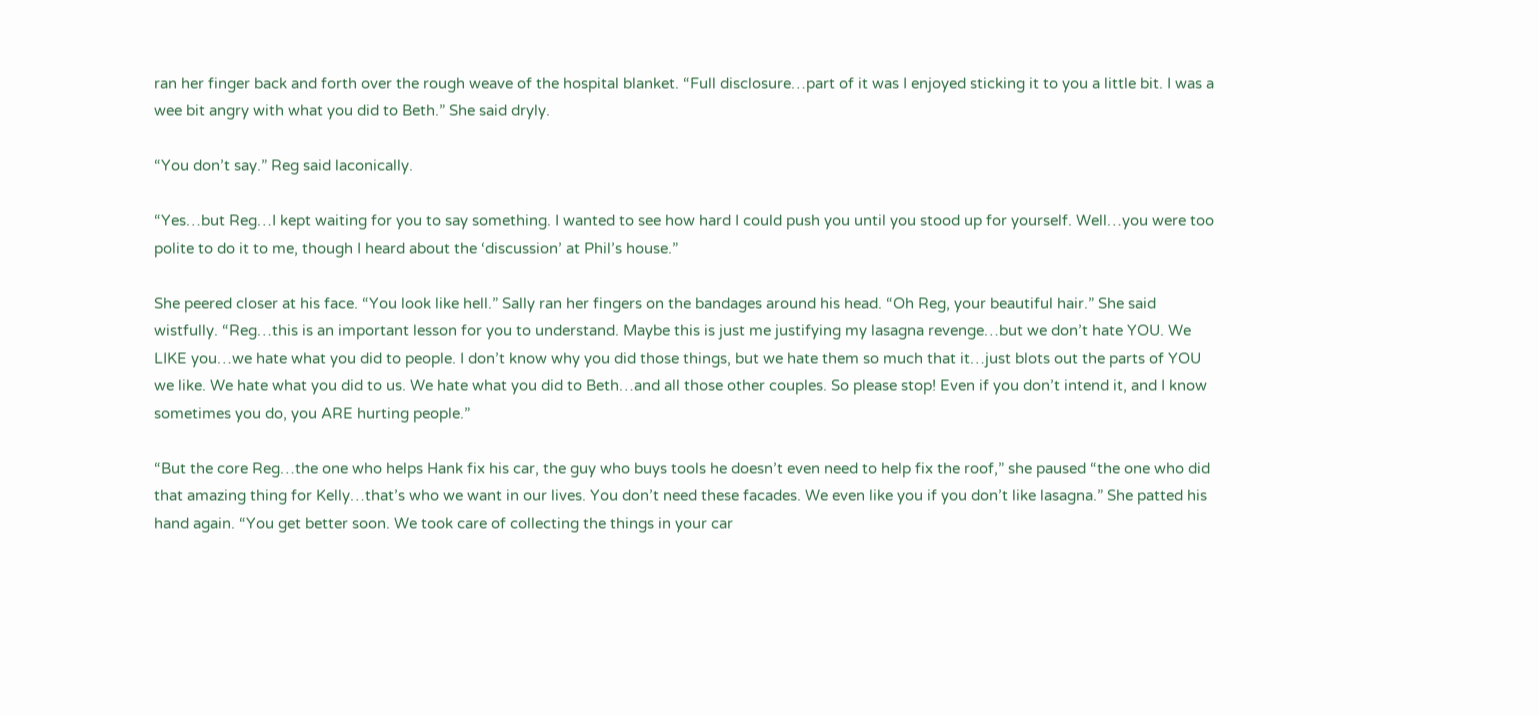ran her finger back and forth over the rough weave of the hospital blanket. “Full disclosure…part of it was I enjoyed sticking it to you a little bit. I was a wee bit angry with what you did to Beth.” She said dryly.

“You don’t say.” Reg said laconically.

“Yes…but Reg…I kept waiting for you to say something. I wanted to see how hard I could push you until you stood up for yourself. Well…you were too polite to do it to me, though I heard about the ‘discussion’ at Phil’s house.”

She peered closer at his face. “You look like hell.” Sally ran her fingers on the bandages around his head. “Oh Reg, your beautiful hair.” She said wistfully. “Reg…this is an important lesson for you to understand. Maybe this is just me justifying my lasagna revenge…but we don’t hate YOU. We LIKE you…we hate what you did to people. I don’t know why you did those things, but we hate them so much that it…just blots out the parts of YOU we like. We hate what you did to us. We hate what you did to Beth…and all those other couples. So please stop! Even if you don’t intend it, and I know sometimes you do, you ARE hurting people.”

“But the core Reg…the one who helps Hank fix his car, the guy who buys tools he doesn’t even need to help fix the roof,” she paused “the one who did that amazing thing for Kelly…that’s who we want in our lives. You don’t need these facades. We even like you if you don’t like lasagna.” She patted his hand again. “You get better soon. We took care of collecting the things in your car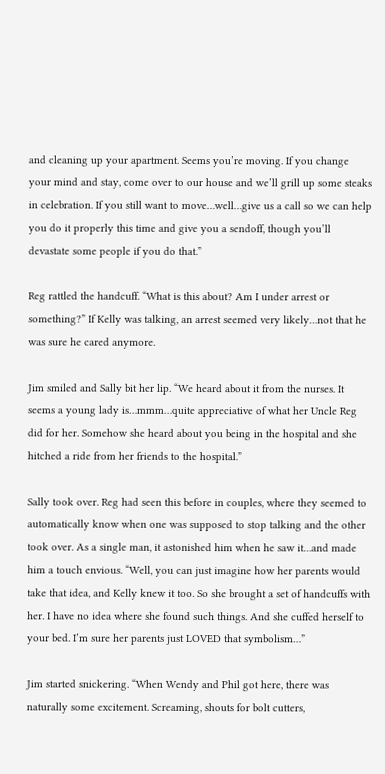and cleaning up your apartment. Seems you’re moving. If you change your mind and stay, come over to our house and we’ll grill up some steaks in celebration. If you still want to move…well…give us a call so we can help you do it properly this time and give you a sendoff, though you’ll devastate some people if you do that.”

Reg rattled the handcuff. “What is this about? Am I under arrest or something?” If Kelly was talking, an arrest seemed very likely…not that he was sure he cared anymore.

Jim smiled and Sally bit her lip. “We heard about it from the nurses. It seems a young lady is…mmm…quite appreciative of what her Uncle Reg did for her. Somehow she heard about you being in the hospital and she hitched a ride from her friends to the hospital.”

Sally took over. Reg had seen this before in couples, where they seemed to automatically know when one was supposed to stop talking and the other took over. As a single man, it astonished him when he saw it…and made him a touch envious. “Well, you can just imagine how her parents would take that idea, and Kelly knew it too. So she brought a set of handcuffs with her. I have no idea where she found such things. And she cuffed herself to your bed. I’m sure her parents just LOVED that symbolism…”

Jim started snickering. “When Wendy and Phil got here, there was naturally some excitement. Screaming, shouts for bolt cutters,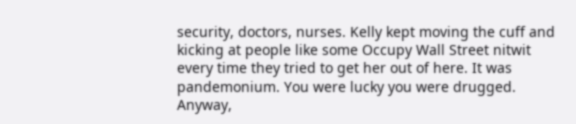security, doctors, nurses. Kelly kept moving the cuff and kicking at people like some Occupy Wall Street nitwit every time they tried to get her out of here. It was pandemonium. You were lucky you were drugged. Anyway,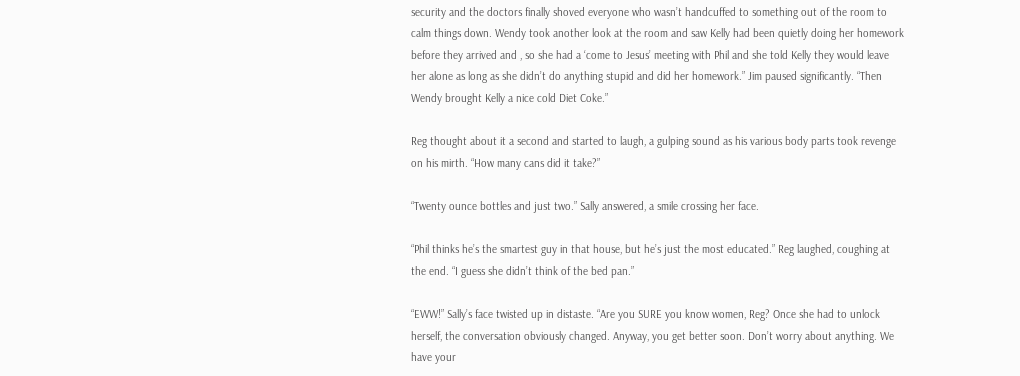security and the doctors finally shoved everyone who wasn’t handcuffed to something out of the room to calm things down. Wendy took another look at the room and saw Kelly had been quietly doing her homework before they arrived and , so she had a ‘come to Jesus’ meeting with Phil and she told Kelly they would leave her alone as long as she didn’t do anything stupid and did her homework.” Jim paused significantly. “Then Wendy brought Kelly a nice cold Diet Coke.”

Reg thought about it a second and started to laugh, a gulping sound as his various body parts took revenge on his mirth. “How many cans did it take?”

“Twenty ounce bottles and just two.” Sally answered, a smile crossing her face.

“Phil thinks he’s the smartest guy in that house, but he’s just the most educated.” Reg laughed, coughing at the end. “I guess she didn’t think of the bed pan.”

“EWW!” Sally’s face twisted up in distaste. “Are you SURE you know women, Reg? Once she had to unlock herself, the conversation obviously changed. Anyway, you get better soon. Don’t worry about anything. We have your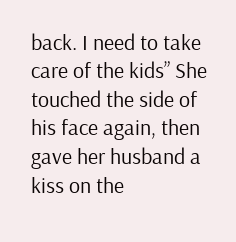back. I need to take care of the kids” She touched the side of his face again, then gave her husband a kiss on the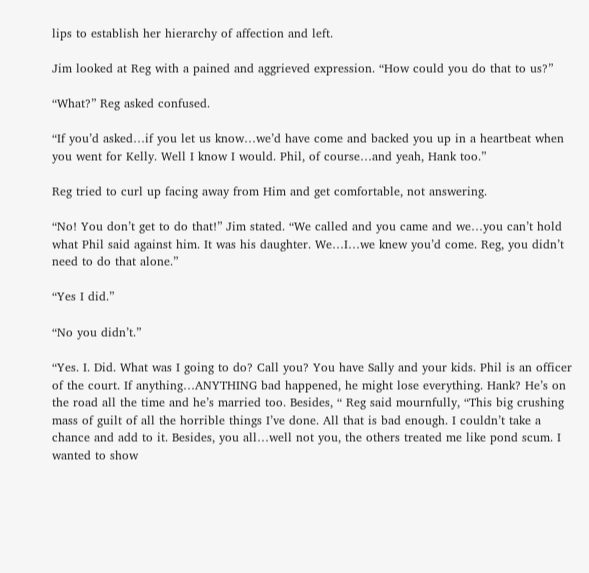lips to establish her hierarchy of affection and left.

Jim looked at Reg with a pained and aggrieved expression. “How could you do that to us?”

“What?” Reg asked confused.

“If you’d asked…if you let us know…we’d have come and backed you up in a heartbeat when you went for Kelly. Well I know I would. Phil, of course…and yeah, Hank too.”

Reg tried to curl up facing away from Him and get comfortable, not answering.

“No! You don’t get to do that!” Jim stated. “We called and you came and we…you can’t hold what Phil said against him. It was his daughter. We…I…we knew you’d come. Reg, you didn’t need to do that alone.”

“Yes I did.”

“No you didn’t.”

“Yes. I. Did. What was I going to do? Call you? You have Sally and your kids. Phil is an officer of the court. If anything…ANYTHING bad happened, he might lose everything. Hank? He’s on the road all the time and he’s married too. Besides, “ Reg said mournfully, “This big crushing mass of guilt of all the horrible things I’ve done. All that is bad enough. I couldn’t take a chance and add to it. Besides, you all…well not you, the others treated me like pond scum. I wanted to show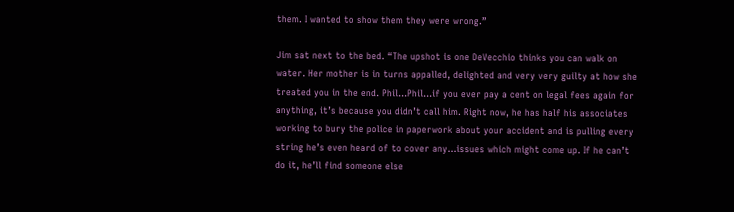them. I wanted to show them they were wrong.”

Jim sat next to the bed. “The upshot is one DeVecchio thinks you can walk on water. Her mother is in turns appalled, delighted and very very guilty at how she treated you in the end. Phil…Phil…if you ever pay a cent on legal fees again for anything, it’s because you didn’t call him. Right now, he has half his associates working to bury the police in paperwork about your accident and is pulling every string he’s even heard of to cover any…issues which might come up. If he can’t do it, he’ll find someone else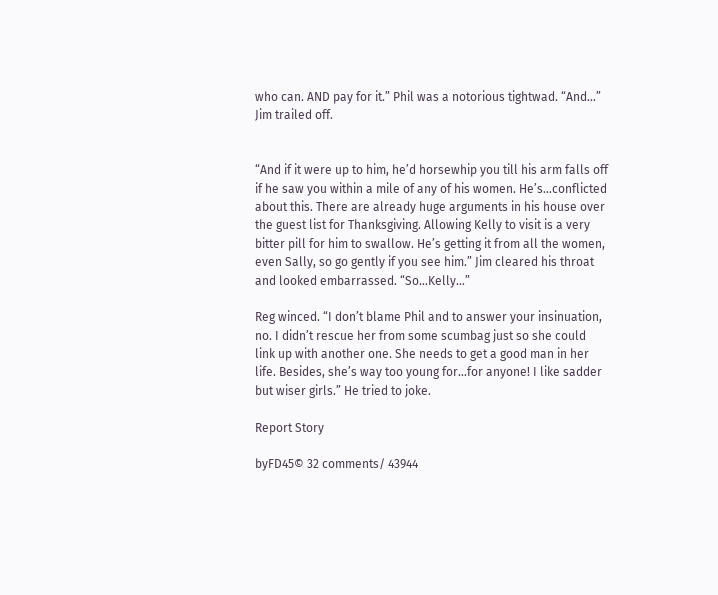who can. AND pay for it.” Phil was a notorious tightwad. “And…” Jim trailed off.


“And if it were up to him, he’d horsewhip you till his arm falls off if he saw you within a mile of any of his women. He’s…conflicted about this. There are already huge arguments in his house over the guest list for Thanksgiving. Allowing Kelly to visit is a very bitter pill for him to swallow. He’s getting it from all the women, even Sally, so go gently if you see him.” Jim cleared his throat and looked embarrassed. “So…Kelly…”

Reg winced. “I don’t blame Phil and to answer your insinuation, no. I didn’t rescue her from some scumbag just so she could link up with another one. She needs to get a good man in her life. Besides, she’s way too young for…for anyone! I like sadder but wiser girls.” He tried to joke.

Report Story

byFD45© 32 comments/ 43944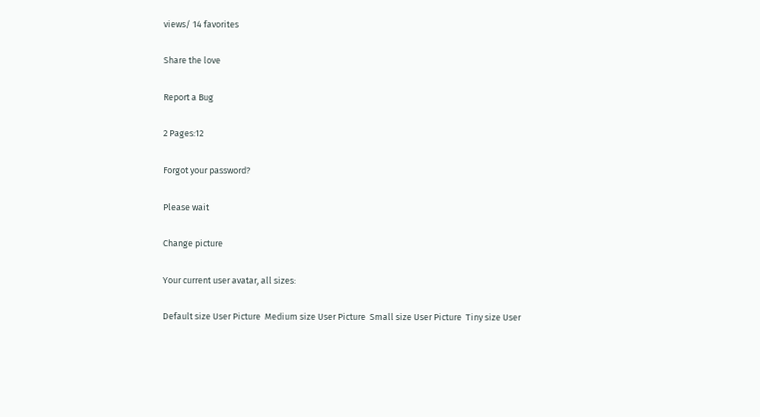views/ 14 favorites

Share the love

Report a Bug

2 Pages:12

Forgot your password?

Please wait

Change picture

Your current user avatar, all sizes:

Default size User Picture  Medium size User Picture  Small size User Picture  Tiny size User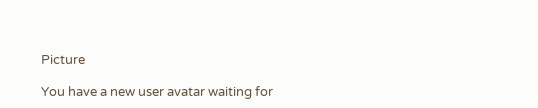Picture

You have a new user avatar waiting for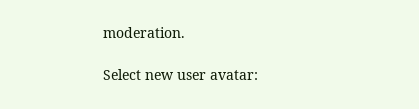moderation.

Select new user avatar: